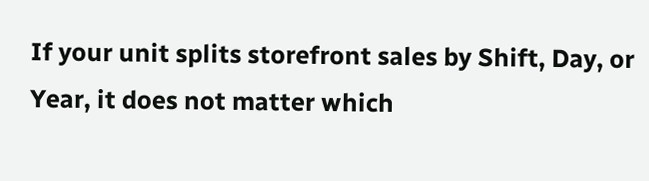If your unit splits storefront sales by Shift, Day, or Year, it does not matter which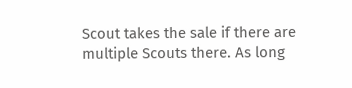Scout takes the sale if there are multiple Scouts there. As long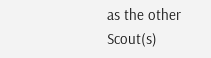as the other Scout(s)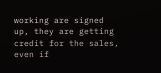working are signed up, they are getting credit for the sales, even if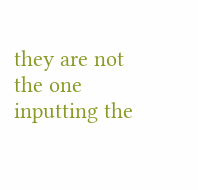they are not the one inputting the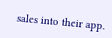sales into their app.